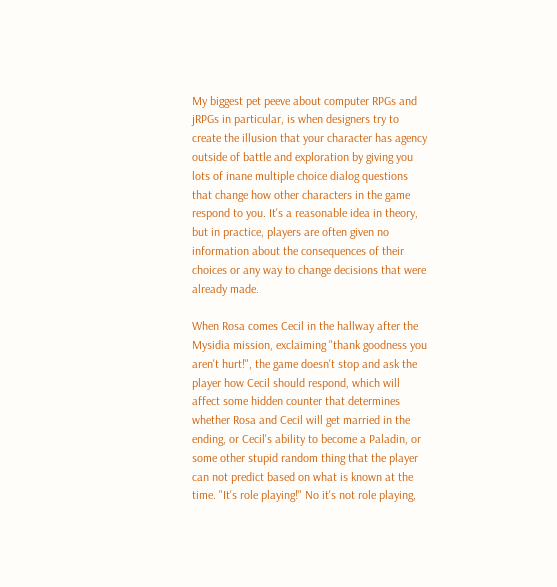My biggest pet peeve about computer RPGs and jRPGs in particular, is when designers try to create the illusion that your character has agency outside of battle and exploration by giving you lots of inane multiple choice dialog questions that change how other characters in the game respond to you. It's a reasonable idea in theory, but in practice, players are often given no information about the consequences of their choices or any way to change decisions that were already made.

When Rosa comes Cecil in the hallway after the Mysidia mission, exclaiming "thank goodness you aren't hurt!", the game doesn't stop and ask the player how Cecil should respond, which will affect some hidden counter that determines whether Rosa and Cecil will get married in the ending, or Cecil's ability to become a Paladin, or some other stupid random thing that the player can not predict based on what is known at the time. "It's role playing!" No it's not role playing,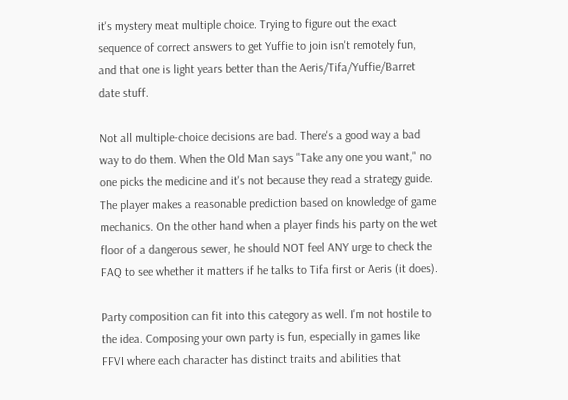it's mystery meat multiple choice. Trying to figure out the exact sequence of correct answers to get Yuffie to join isn't remotely fun, and that one is light years better than the Aeris/Tifa/Yuffie/Barret date stuff.

Not all multiple-choice decisions are bad. There's a good way a bad way to do them. When the Old Man says "Take any one you want," no one picks the medicine and it's not because they read a strategy guide. The player makes a reasonable prediction based on knowledge of game mechanics. On the other hand when a player finds his party on the wet floor of a dangerous sewer, he should NOT feel ANY urge to check the FAQ to see whether it matters if he talks to Tifa first or Aeris (it does).

Party composition can fit into this category as well. I'm not hostile to the idea. Composing your own party is fun, especially in games like FFVI where each character has distinct traits and abilities that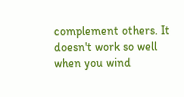complement others. It doesn't work so well when you wind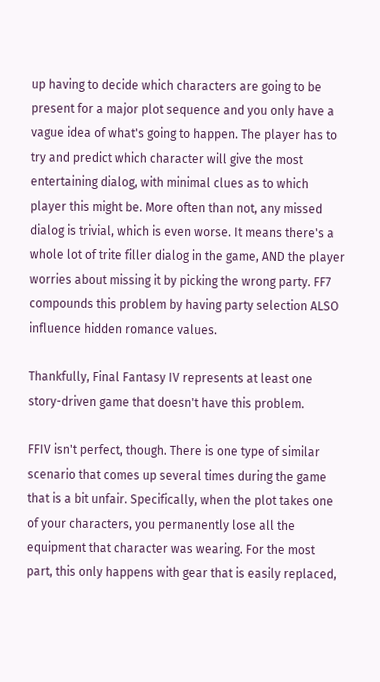up having to decide which characters are going to be present for a major plot sequence and you only have a vague idea of what's going to happen. The player has to try and predict which character will give the most entertaining dialog, with minimal clues as to which player this might be. More often than not, any missed dialog is trivial, which is even worse. It means there's a whole lot of trite filler dialog in the game, AND the player worries about missing it by picking the wrong party. FF7 compounds this problem by having party selection ALSO influence hidden romance values.

Thankfully, Final Fantasy IV represents at least one story-driven game that doesn't have this problem.

FFIV isn't perfect, though. There is one type of similar scenario that comes up several times during the game that is a bit unfair. Specifically, when the plot takes one of your characters, you permanently lose all the equipment that character was wearing. For the most part, this only happens with gear that is easily replaced,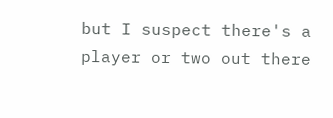but I suspect there's a player or two out there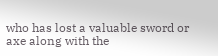who has lost a valuable sword or axe along with the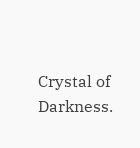Crystal of Darkness.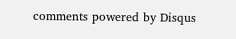comments powered by Disqus